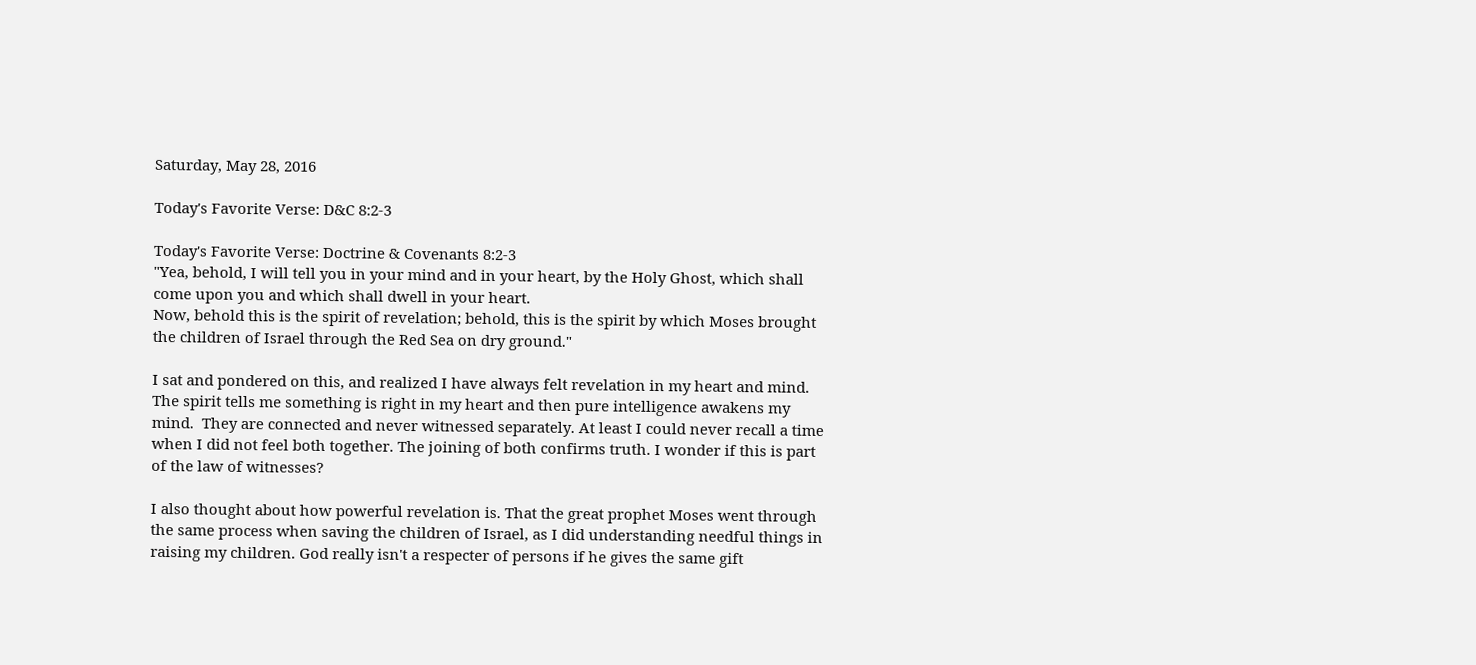Saturday, May 28, 2016

Today's Favorite Verse: D&C 8:2-3

Today's Favorite Verse: Doctrine & Covenants 8:2-3
"Yea, behold, I will tell you in your mind and in your heart, by the Holy Ghost, which shall come upon you and which shall dwell in your heart.
Now, behold this is the spirit of revelation; behold, this is the spirit by which Moses brought the children of Israel through the Red Sea on dry ground."

I sat and pondered on this, and realized I have always felt revelation in my heart and mind. The spirit tells me something is right in my heart and then pure intelligence awakens my mind.  They are connected and never witnessed separately. At least I could never recall a time when I did not feel both together. The joining of both confirms truth. I wonder if this is part of the law of witnesses?

I also thought about how powerful revelation is. That the great prophet Moses went through the same process when saving the children of Israel, as I did understanding needful things in raising my children. God really isn't a respecter of persons if he gives the same gift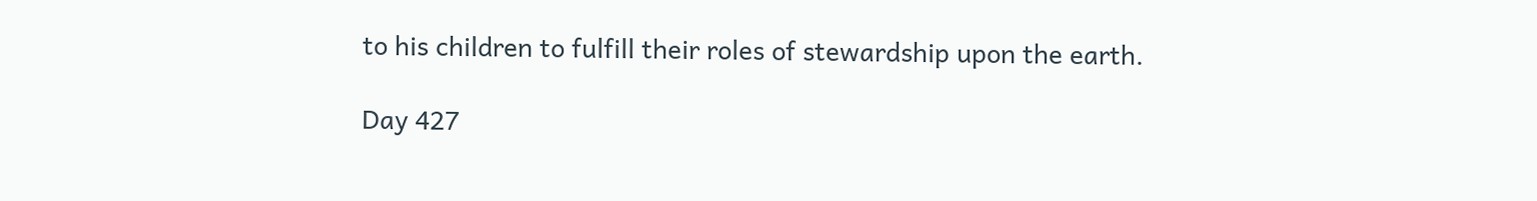to his children to fulfill their roles of stewardship upon the earth.

Day 427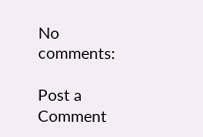No comments:

Post a Comment